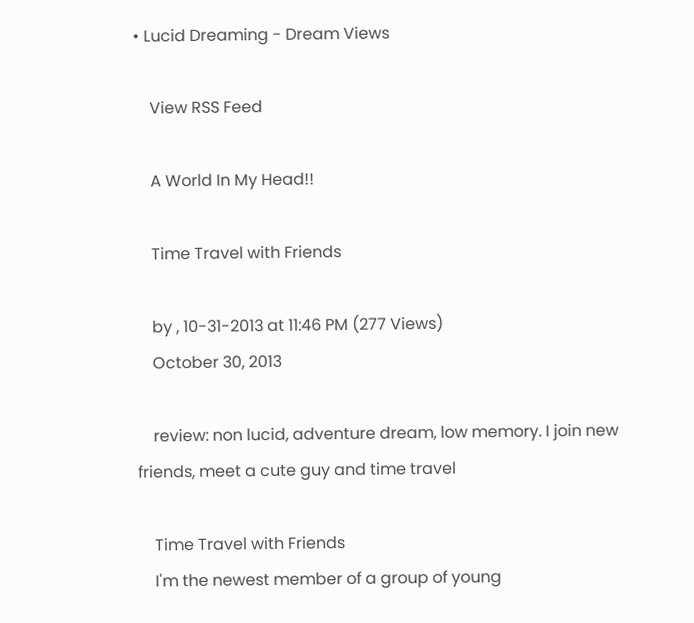• Lucid Dreaming - Dream Views

    View RSS Feed

    A World In My Head!!

    Time Travel with Friends

    by , 10-31-2013 at 11:46 PM (277 Views)
    October 30, 2013

    review: non lucid, adventure dream, low memory. I join new friends, meet a cute guy and time travel

    Time Travel with Friends
    I'm the newest member of a group of young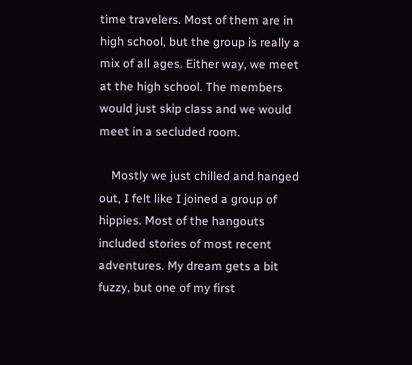time travelers. Most of them are in high school, but the group is really a mix of all ages. Either way, we meet at the high school. The members would just skip class and we would meet in a secluded room.

    Mostly we just chilled and hanged out, I felt like I joined a group of hippies. Most of the hangouts included stories of most recent adventures. My dream gets a bit fuzzy, but one of my first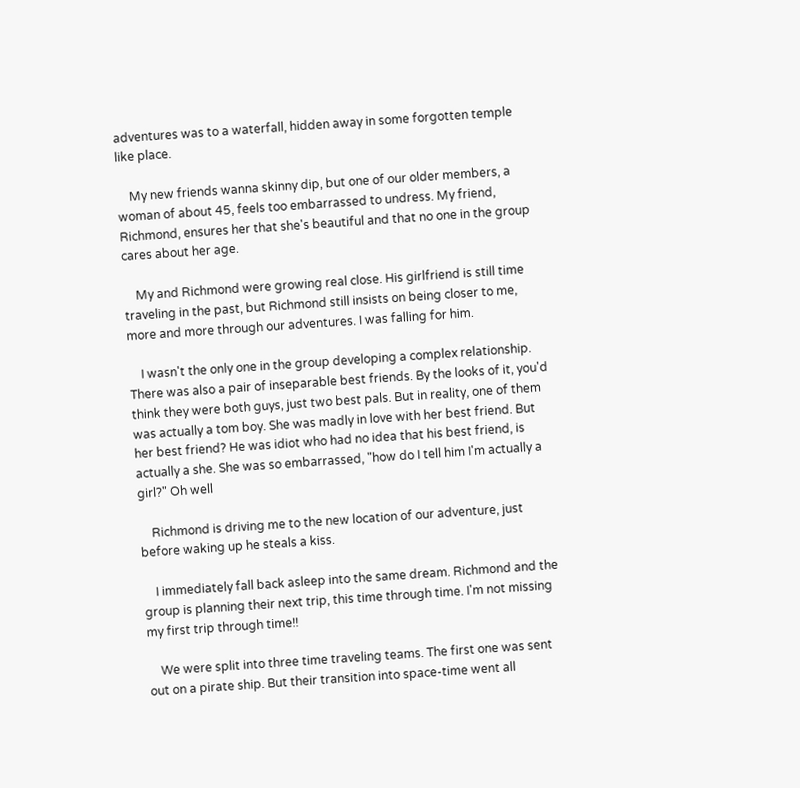adventures was to a waterfall, hidden away in some forgotten temple like place.

    My new friends wanna skinny dip, but one of our older members, a woman of about 45, feels too embarrassed to undress. My friend, Richmond, ensures her that she's beautiful and that no one in the group cares about her age.

    My and Richmond were growing real close. His girlfriend is still time traveling in the past, but Richmond still insists on being closer to me, more and more through our adventures. I was falling for him.

    I wasn't the only one in the group developing a complex relationship. There was also a pair of inseparable best friends. By the looks of it, you'd think they were both guys, just two best pals. But in reality, one of them was actually a tom boy. She was madly in love with her best friend. But her best friend? He was idiot who had no idea that his best friend, is actually a she. She was so embarrassed, "how do I tell him I'm actually a girl?" Oh well

    Richmond is driving me to the new location of our adventure, just before waking up he steals a kiss.

    I immediately fall back asleep into the same dream. Richmond and the group is planning their next trip, this time through time. I'm not missing my first trip through time!!

    We were split into three time traveling teams. The first one was sent out on a pirate ship. But their transition into space-time went all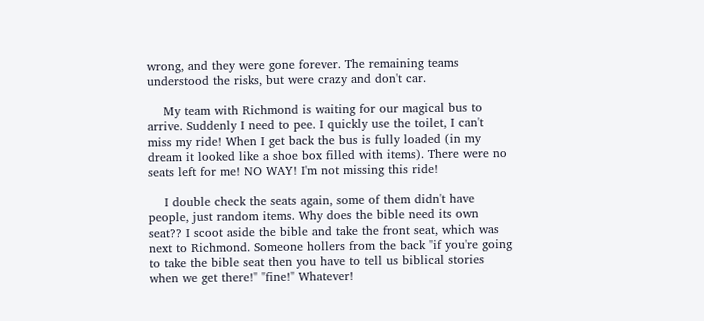wrong, and they were gone forever. The remaining teams understood the risks, but were crazy and don't car.

    My team with Richmond is waiting for our magical bus to arrive. Suddenly I need to pee. I quickly use the toilet, I can't miss my ride! When I get back the bus is fully loaded (in my dream it looked like a shoe box filled with items). There were no seats left for me! NO WAY! I'm not missing this ride!

    I double check the seats again, some of them didn't have people, just random items. Why does the bible need its own seat?? I scoot aside the bible and take the front seat, which was next to Richmond. Someone hollers from the back "if you're going to take the bible seat then you have to tell us biblical stories when we get there!" "fine!" Whatever!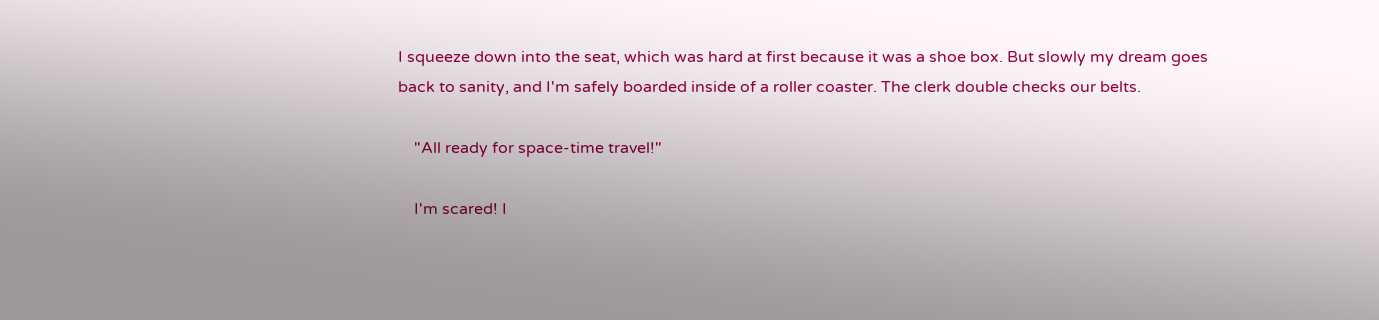I squeeze down into the seat, which was hard at first because it was a shoe box. But slowly my dream goes back to sanity, and I'm safely boarded inside of a roller coaster. The clerk double checks our belts.

    "All ready for space-time travel!"

    I'm scared! I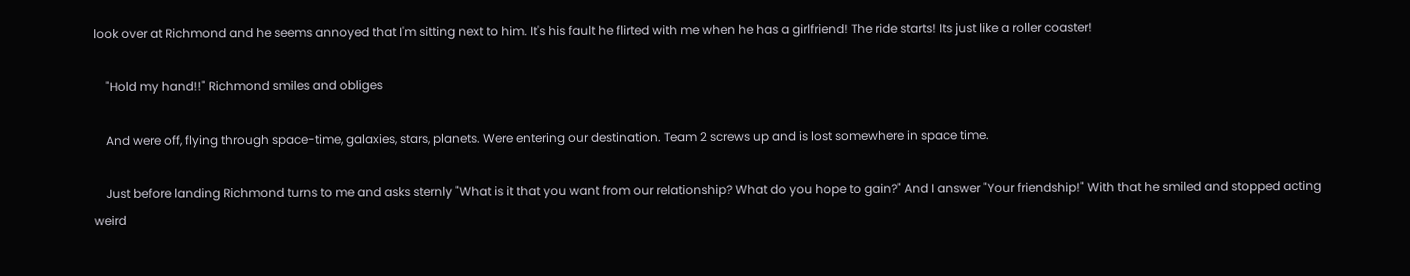look over at Richmond and he seems annoyed that I'm sitting next to him. It's his fault he flirted with me when he has a girlfriend! The ride starts! Its just like a roller coaster!

    "Hold my hand!!" Richmond smiles and obliges

    And were off, flying through space-time, galaxies, stars, planets. Were entering our destination. Team 2 screws up and is lost somewhere in space time.

    Just before landing Richmond turns to me and asks sternly "What is it that you want from our relationship? What do you hope to gain?" And I answer "Your friendship!" With that he smiled and stopped acting weird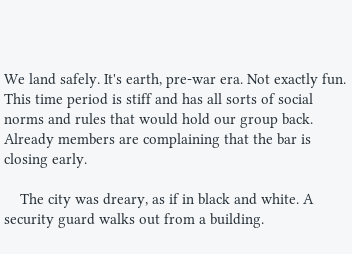We land safely. It's earth, pre-war era. Not exactly fun. This time period is stiff and has all sorts of social norms and rules that would hold our group back. Already members are complaining that the bar is closing early.

    The city was dreary, as if in black and white. A security guard walks out from a building.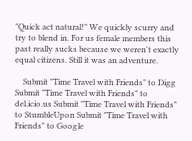"Quick act natural!" We quickly scurry and try to blend in. For us female members this past really sucks because we weren't exactly equal citizens. Still it was an adventure.

    Submit "Time Travel with Friends" to Digg Submit "Time Travel with Friends" to del.icio.us Submit "Time Travel with Friends" to StumbleUpon Submit "Time Travel with Friends" to Google